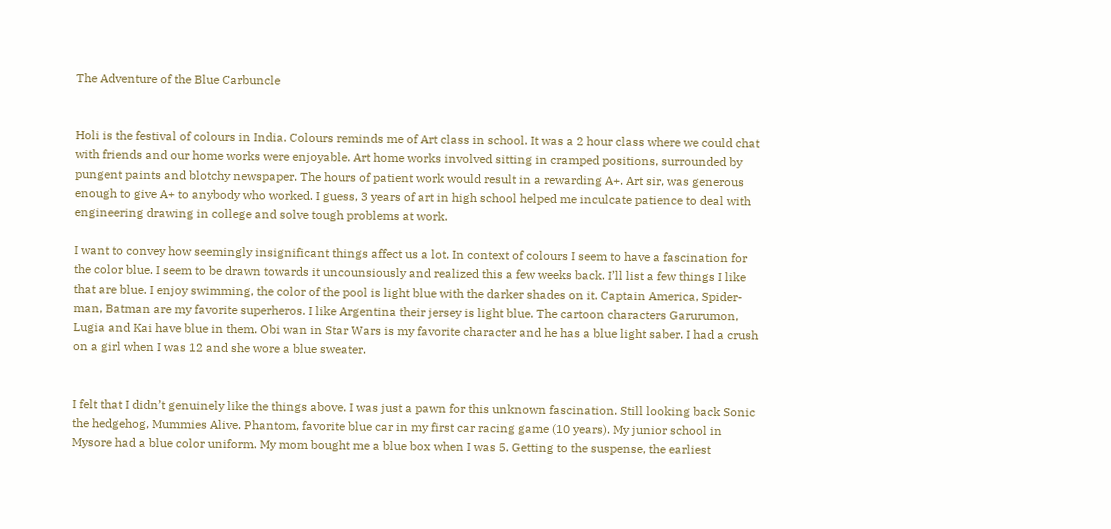The Adventure of the Blue Carbuncle


Holi is the festival of colours in India. Colours reminds me of Art class in school. It was a 2 hour class where we could chat with friends and our home works were enjoyable. Art home works involved sitting in cramped positions, surrounded by pungent paints and blotchy newspaper. The hours of patient work would result in a rewarding A+. Art sir, was generous enough to give A+ to anybody who worked. I guess, 3 years of art in high school helped me inculcate patience to deal with engineering drawing in college and solve tough problems at work.

I want to convey how seemingly insignificant things affect us a lot. In context of colours I seem to have a fascination for the color blue. I seem to be drawn towards it uncounsiously and realized this a few weeks back. I’ll list a few things I like that are blue. I enjoy swimming, the color of the pool is light blue with the darker shades on it. Captain America, Spider-man, Batman are my favorite superheros. I like Argentina their jersey is light blue. The cartoon characters Garurumon, Lugia and Kai have blue in them. Obi wan in Star Wars is my favorite character and he has a blue light saber. I had a crush on a girl when I was 12 and she wore a blue sweater.


I felt that I didn’t genuinely like the things above. I was just a pawn for this unknown fascination. Still looking back Sonic the hedgehog, Mummies Alive. Phantom, favorite blue car in my first car racing game (10 years). My junior school in Mysore had a blue color uniform. My mom bought me a blue box when I was 5. Getting to the suspense, the earliest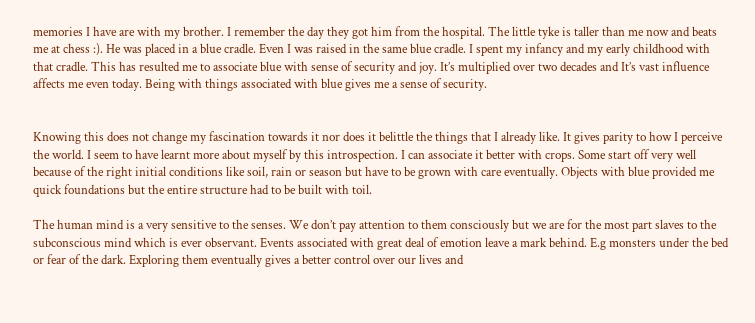memories I have are with my brother. I remember the day they got him from the hospital. The little tyke is taller than me now and beats me at chess :). He was placed in a blue cradle. Even I was raised in the same blue cradle. I spent my infancy and my early childhood with that cradle. This has resulted me to associate blue with sense of security and joy. It’s multiplied over two decades and It’s vast influence affects me even today. Being with things associated with blue gives me a sense of security.


Knowing this does not change my fascination towards it nor does it belittle the things that I already like. It gives parity to how I perceive the world. I seem to have learnt more about myself by this introspection. I can associate it better with crops. Some start off very well because of the right initial conditions like soil, rain or season but have to be grown with care eventually. Objects with blue provided me quick foundations but the entire structure had to be built with toil.

The human mind is a very sensitive to the senses. We don’t pay attention to them consciously but we are for the most part slaves to the subconscious mind which is ever observant. Events associated with great deal of emotion leave a mark behind. E.g monsters under the bed or fear of the dark. Exploring them eventually gives a better control over our lives and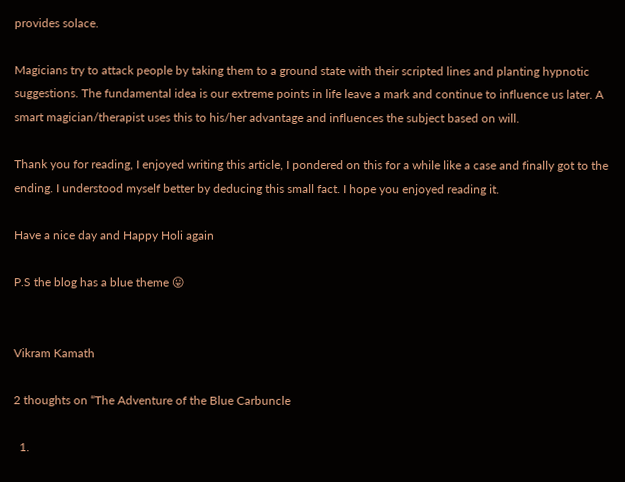provides solace.

Magicians try to attack people by taking them to a ground state with their scripted lines and planting hypnotic suggestions. The fundamental idea is our extreme points in life leave a mark and continue to influence us later. A smart magician/therapist uses this to his/her advantage and influences the subject based on will.

Thank you for reading, I enjoyed writing this article, I pondered on this for a while like a case and finally got to the ending. I understood myself better by deducing this small fact. I hope you enjoyed reading it.

Have a nice day and Happy Holi again

P.S the blog has a blue theme 😛


Vikram Kamath

2 thoughts on “The Adventure of the Blue Carbuncle

  1.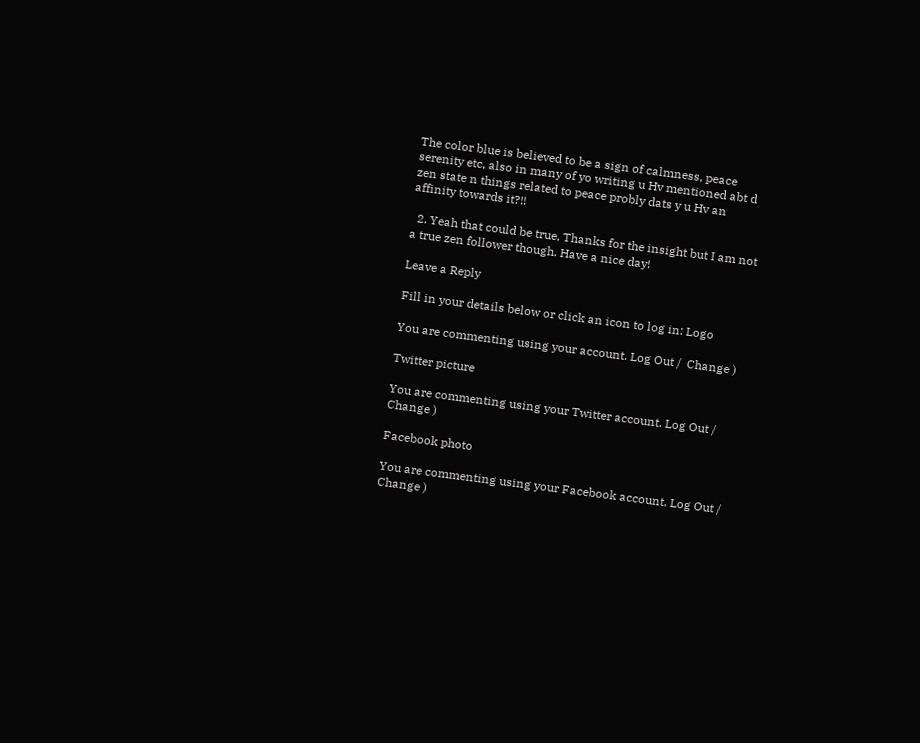The color blue is believed to be a sign of calmness, peace serenity etc, also in many of yo writing u Hv mentioned abt d zen state n things related to peace probly dats y u Hv an affinity towards it?!!

  2. Yeah that could be true, Thanks for the insight but I am not a true zen follower though. Have a nice day!

Leave a Reply

Fill in your details below or click an icon to log in: Logo

You are commenting using your account. Log Out /  Change )

Twitter picture

You are commenting using your Twitter account. Log Out /  Change )

Facebook photo

You are commenting using your Facebook account. Log Out /  Change )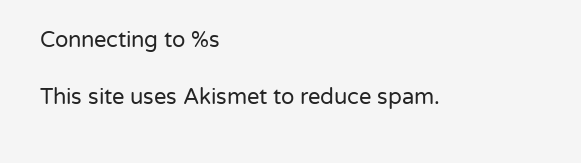Connecting to %s

This site uses Akismet to reduce spam.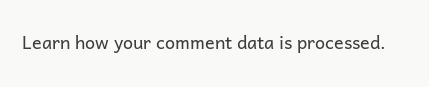Learn how your comment data is processed.